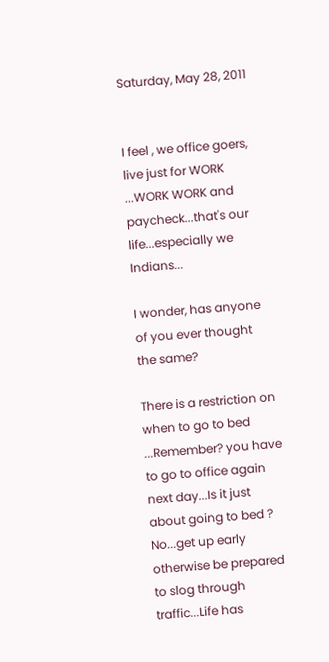Saturday, May 28, 2011


I feel , we office goers, live just for WORK ...WORK WORK and paycheck...that's our life...especially we Indians...

I wonder, has anyone of you ever thought the same?

There is a restriction on when to go to bed ...Remember? you have to go to office again next day...Is it just about going to bed ? No...get up early otherwise be prepared to slog through traffic...Life has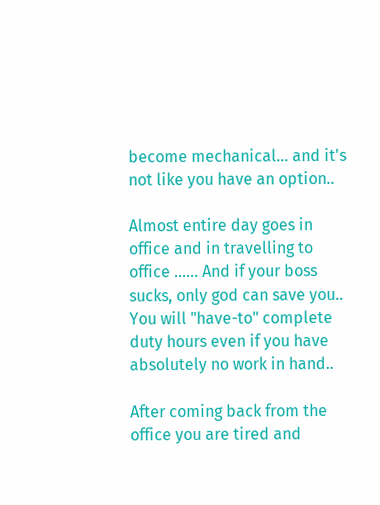become mechanical... and it's not like you have an option..

Almost entire day goes in office and in travelling to office ...... And if your boss sucks, only god can save you.. You will "have-to" complete duty hours even if you have absolutely no work in hand..

After coming back from the office you are tired and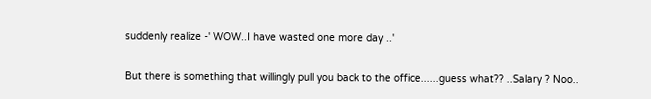suddenly realize -' WOW..I have wasted one more day ..'

But there is something that willingly pull you back to the office......guess what?? ..Salary ? Noo..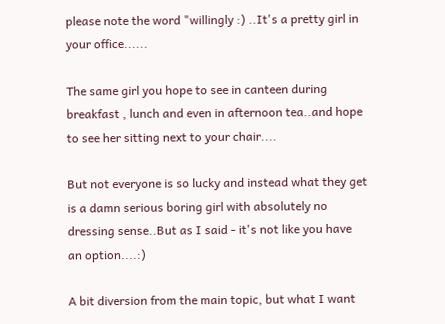please note the word "willingly :) ..It's a pretty girl in your office......

The same girl you hope to see in canteen during breakfast , lunch and even in afternoon tea..and hope to see her sitting next to your chair....

But not everyone is so lucky and instead what they get is a damn serious boring girl with absolutely no dressing sense..But as I said - it's not like you have an option....:)

A bit diversion from the main topic, but what I want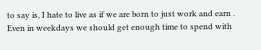to say is, I hate to live as if we are born to just work and earn . Even in weekdays we should get enough time to spend with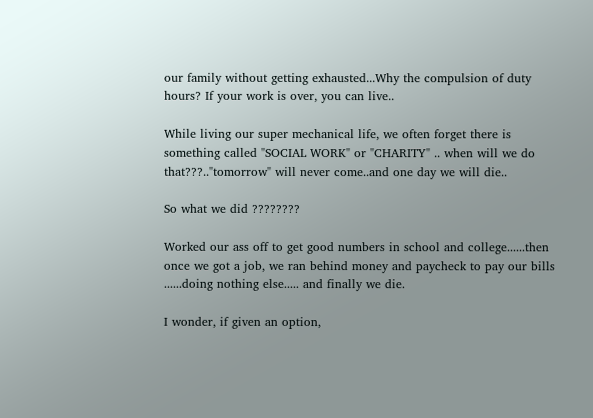our family without getting exhausted...Why the compulsion of duty hours? If your work is over, you can live..

While living our super mechanical life, we often forget there is something called "SOCIAL WORK" or "CHARITY" .. when will we do that???.."tomorrow" will never come..and one day we will die..

So what we did ????????

Worked our ass off to get good numbers in school and college......then once we got a job, we ran behind money and paycheck to pay our bills ......doing nothing else..... and finally we die.

I wonder, if given an option,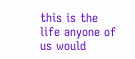this is the life anyone of us would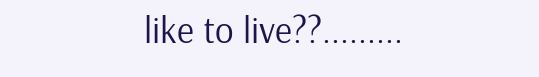like to live??.........